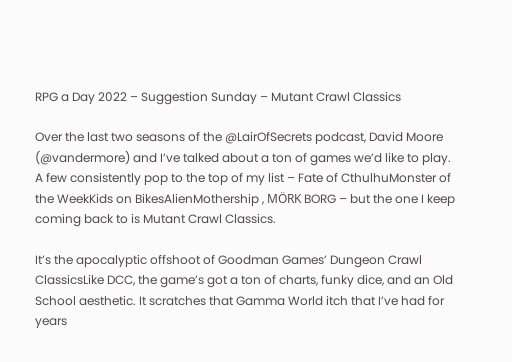RPG a Day 2022 – Suggestion Sunday – Mutant Crawl Classics

Over the last two seasons of the @LairOfSecrets podcast, David Moore (@vandermore) and I’ve talked about a ton of games we’d like to play. A few consistently pop to the top of my list – Fate of CthulhuMonster of the WeekKids on BikesAlienMothership , MÖRK BORG – but the one I keep coming back to is Mutant Crawl Classics.

It’s the apocalyptic offshoot of Goodman Games’ Dungeon Crawl ClassicsLike DCC, the game’s got a ton of charts, funky dice, and an Old School aesthetic. It scratches that Gamma World itch that I’ve had for years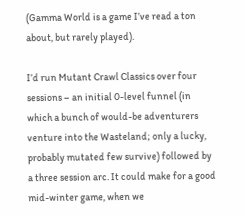(Gamma World is a game I’ve read a ton about, but rarely played).

I’d run Mutant Crawl Classics over four sessions – an initial 0-level funnel (in which a bunch of would-be adventurers venture into the Wasteland; only a lucky, probably mutated few survive) followed by a three session arc. It could make for a good mid-winter game, when we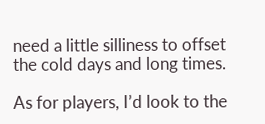need a little silliness to offset the cold days and long times.

As for players, I’d look to the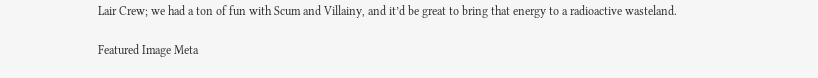Lair Crew; we had a ton of fun with Scum and Villainy, and it’d be great to bring that energy to a radioactive wasteland.

Featured Image Meta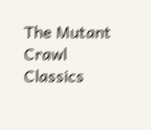The Mutant Crawl Classics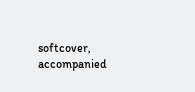softcover, accompanied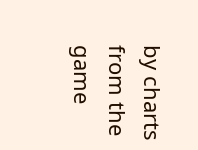by charts from the game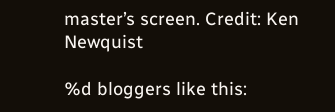master’s screen. Credit: Ken Newquist

%d bloggers like this: